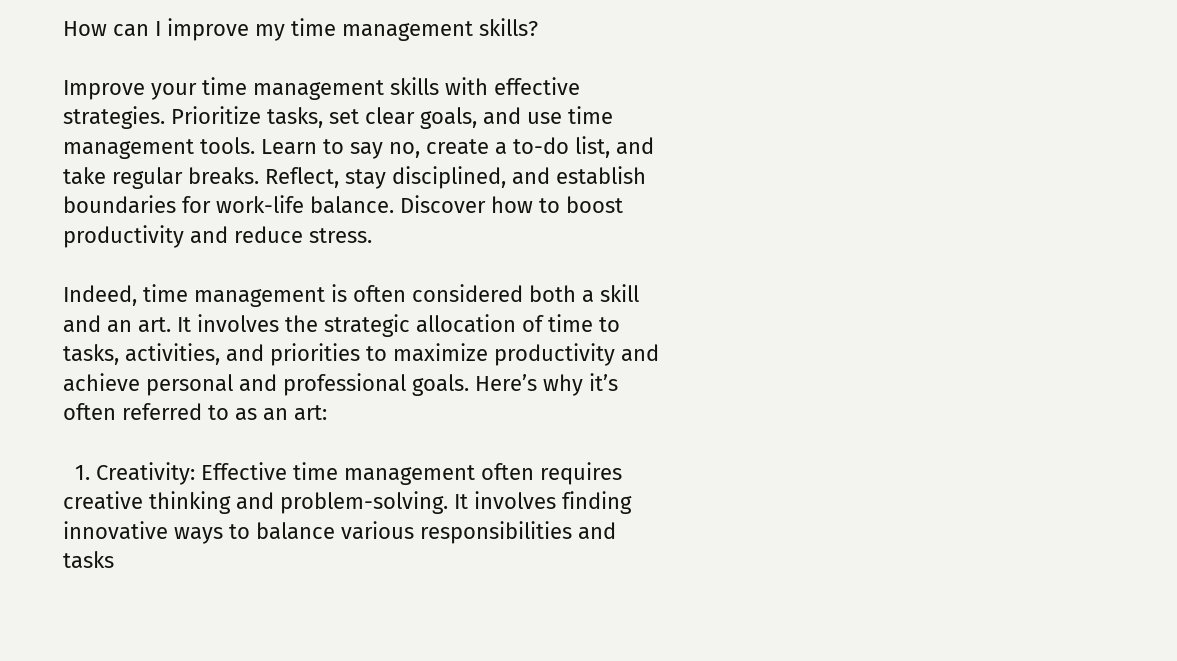How can I improve my time management skills?

Improve your time management skills with effective strategies. Prioritize tasks, set clear goals, and use time management tools. Learn to say no, create a to-do list, and take regular breaks. Reflect, stay disciplined, and establish boundaries for work-life balance. Discover how to boost productivity and reduce stress.

Indeed, time management is often considered both a skill and an art. It involves the strategic allocation of time to tasks, activities, and priorities to maximize productivity and achieve personal and professional goals. Here’s why it’s often referred to as an art:

  1. Creativity: Effective time management often requires creative thinking and problem-solving. It involves finding innovative ways to balance various responsibilities and tasks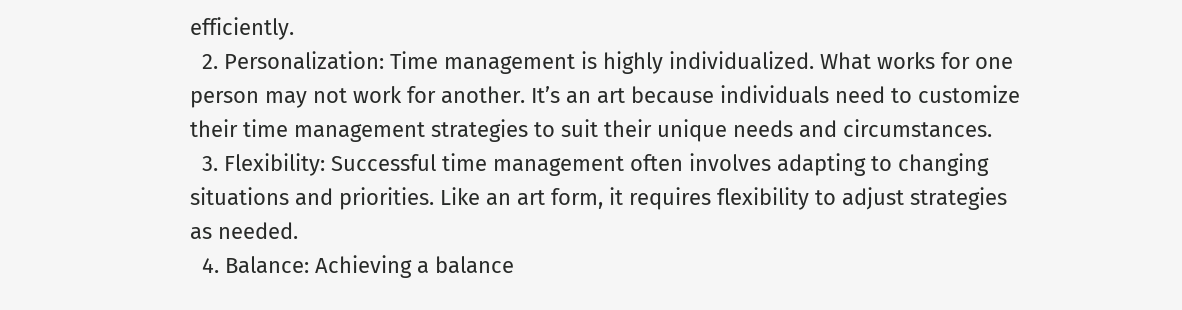efficiently.
  2. Personalization: Time management is highly individualized. What works for one person may not work for another. It’s an art because individuals need to customize their time management strategies to suit their unique needs and circumstances.
  3. Flexibility: Successful time management often involves adapting to changing situations and priorities. Like an art form, it requires flexibility to adjust strategies as needed.
  4. Balance: Achieving a balance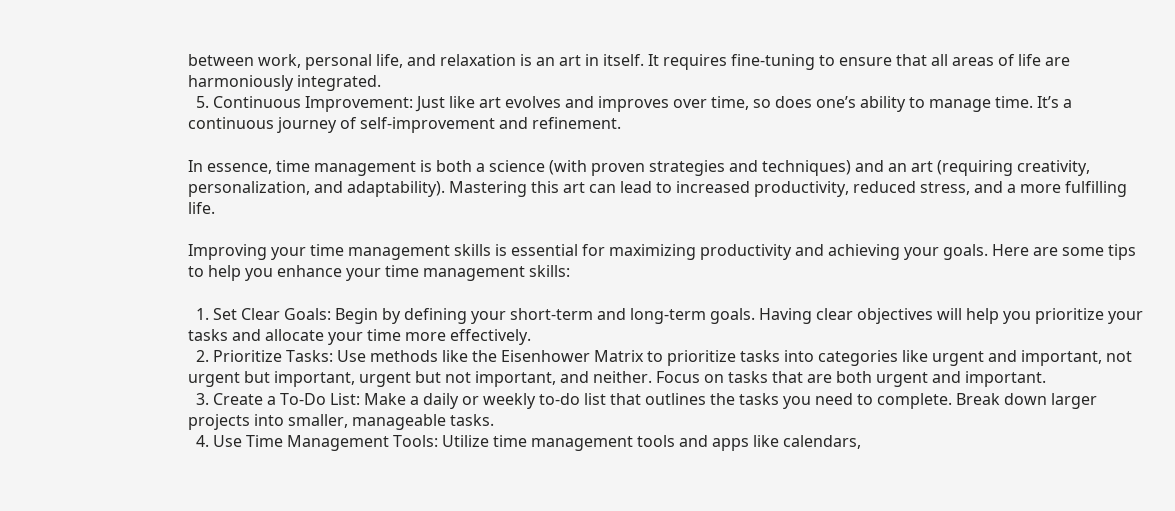between work, personal life, and relaxation is an art in itself. It requires fine-tuning to ensure that all areas of life are harmoniously integrated.
  5. Continuous Improvement: Just like art evolves and improves over time, so does one’s ability to manage time. It’s a continuous journey of self-improvement and refinement.

In essence, time management is both a science (with proven strategies and techniques) and an art (requiring creativity, personalization, and adaptability). Mastering this art can lead to increased productivity, reduced stress, and a more fulfilling life.

Improving your time management skills is essential for maximizing productivity and achieving your goals. Here are some tips to help you enhance your time management skills:

  1. Set Clear Goals: Begin by defining your short-term and long-term goals. Having clear objectives will help you prioritize your tasks and allocate your time more effectively.
  2. Prioritize Tasks: Use methods like the Eisenhower Matrix to prioritize tasks into categories like urgent and important, not urgent but important, urgent but not important, and neither. Focus on tasks that are both urgent and important.
  3. Create a To-Do List: Make a daily or weekly to-do list that outlines the tasks you need to complete. Break down larger projects into smaller, manageable tasks.
  4. Use Time Management Tools: Utilize time management tools and apps like calendars,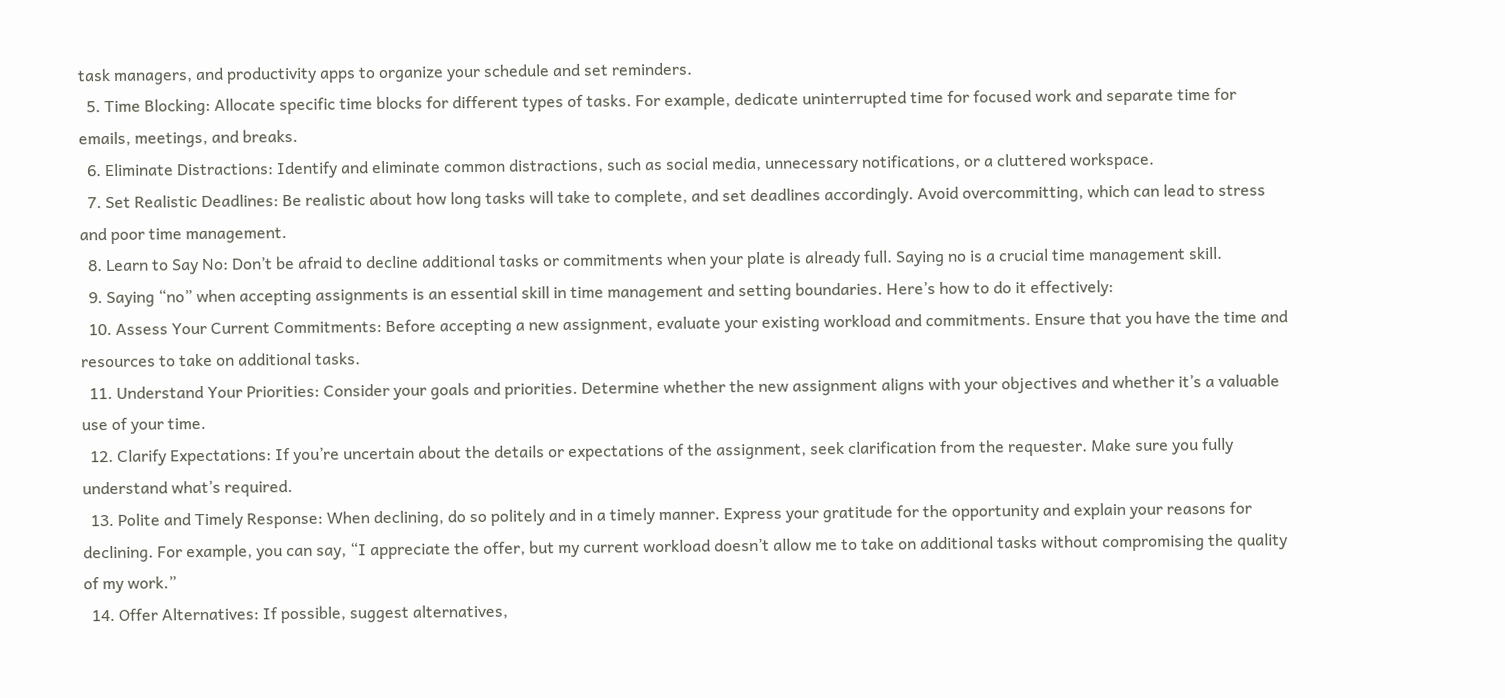task managers, and productivity apps to organize your schedule and set reminders.
  5. Time Blocking: Allocate specific time blocks for different types of tasks. For example, dedicate uninterrupted time for focused work and separate time for emails, meetings, and breaks.
  6. Eliminate Distractions: Identify and eliminate common distractions, such as social media, unnecessary notifications, or a cluttered workspace.
  7. Set Realistic Deadlines: Be realistic about how long tasks will take to complete, and set deadlines accordingly. Avoid overcommitting, which can lead to stress and poor time management.
  8. Learn to Say No: Don’t be afraid to decline additional tasks or commitments when your plate is already full. Saying no is a crucial time management skill.
  9. Saying “no” when accepting assignments is an essential skill in time management and setting boundaries. Here’s how to do it effectively:
  10. Assess Your Current Commitments: Before accepting a new assignment, evaluate your existing workload and commitments. Ensure that you have the time and resources to take on additional tasks.
  11. Understand Your Priorities: Consider your goals and priorities. Determine whether the new assignment aligns with your objectives and whether it’s a valuable use of your time.
  12. Clarify Expectations: If you’re uncertain about the details or expectations of the assignment, seek clarification from the requester. Make sure you fully understand what’s required.
  13. Polite and Timely Response: When declining, do so politely and in a timely manner. Express your gratitude for the opportunity and explain your reasons for declining. For example, you can say, “I appreciate the offer, but my current workload doesn’t allow me to take on additional tasks without compromising the quality of my work.”
  14. Offer Alternatives: If possible, suggest alternatives,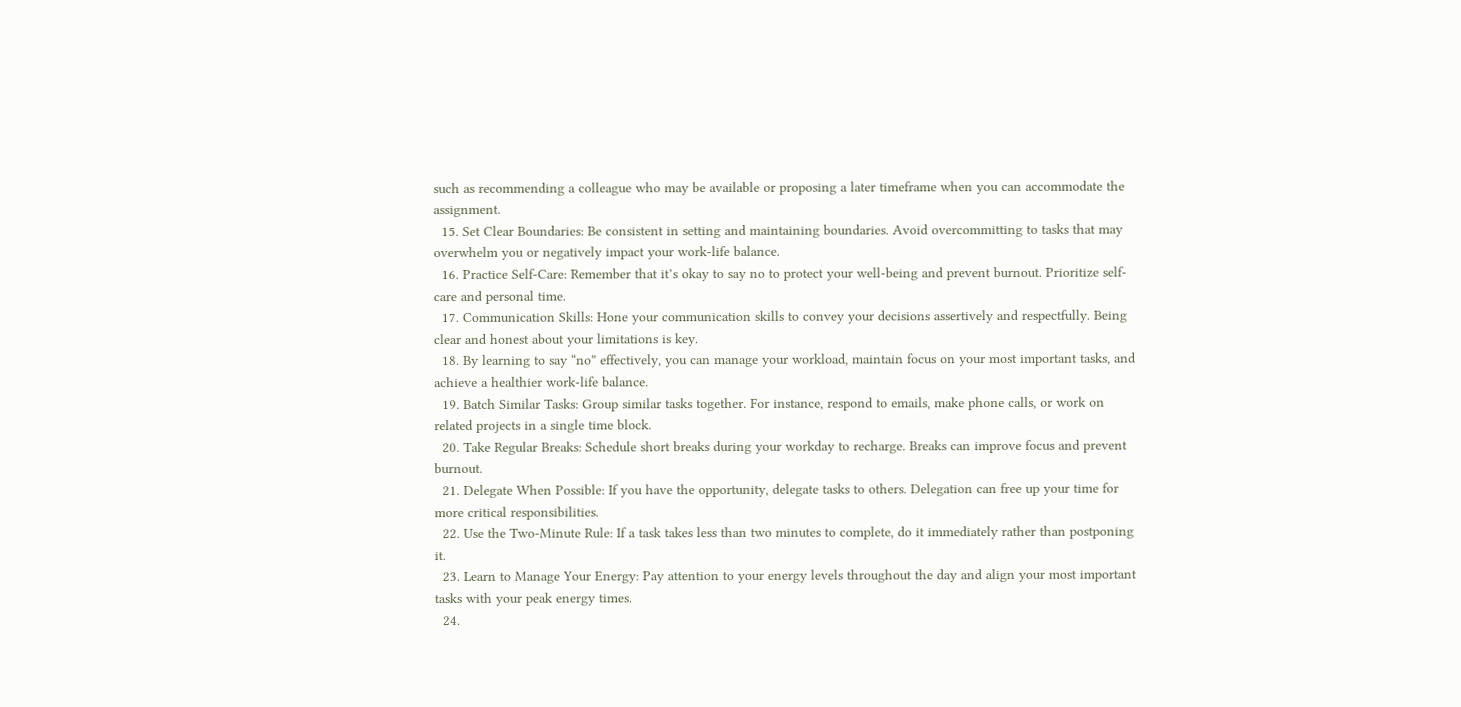such as recommending a colleague who may be available or proposing a later timeframe when you can accommodate the assignment.
  15. Set Clear Boundaries: Be consistent in setting and maintaining boundaries. Avoid overcommitting to tasks that may overwhelm you or negatively impact your work-life balance.
  16. Practice Self-Care: Remember that it’s okay to say no to protect your well-being and prevent burnout. Prioritize self-care and personal time.
  17. Communication Skills: Hone your communication skills to convey your decisions assertively and respectfully. Being clear and honest about your limitations is key.
  18. By learning to say “no” effectively, you can manage your workload, maintain focus on your most important tasks, and achieve a healthier work-life balance.
  19. Batch Similar Tasks: Group similar tasks together. For instance, respond to emails, make phone calls, or work on related projects in a single time block.
  20. Take Regular Breaks: Schedule short breaks during your workday to recharge. Breaks can improve focus and prevent burnout.
  21. Delegate When Possible: If you have the opportunity, delegate tasks to others. Delegation can free up your time for more critical responsibilities.
  22. Use the Two-Minute Rule: If a task takes less than two minutes to complete, do it immediately rather than postponing it.
  23. Learn to Manage Your Energy: Pay attention to your energy levels throughout the day and align your most important tasks with your peak energy times.
  24.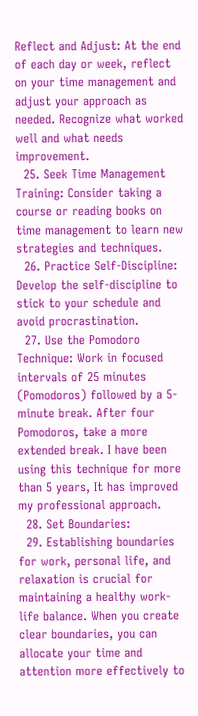Reflect and Adjust: At the end of each day or week, reflect on your time management and adjust your approach as needed. Recognize what worked well and what needs improvement.
  25. Seek Time Management Training: Consider taking a course or reading books on time management to learn new strategies and techniques.
  26. Practice Self-Discipline: Develop the self-discipline to stick to your schedule and avoid procrastination.
  27. Use the Pomodoro Technique: Work in focused intervals of 25 minutes (Pomodoros) followed by a 5-minute break. After four Pomodoros, take a more extended break. I have been using this technique for more than 5 years, It has improved my professional approach.
  28. Set Boundaries:
  29. Establishing boundaries for work, personal life, and relaxation is crucial for maintaining a healthy work-life balance. When you create clear boundaries, you can allocate your time and attention more effectively to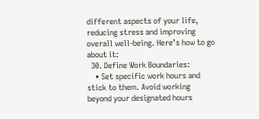different aspects of your life, reducing stress and improving overall well-being. Here’s how to go about it:
  30. Define Work Boundaries:
    • Set specific work hours and stick to them. Avoid working beyond your designated hours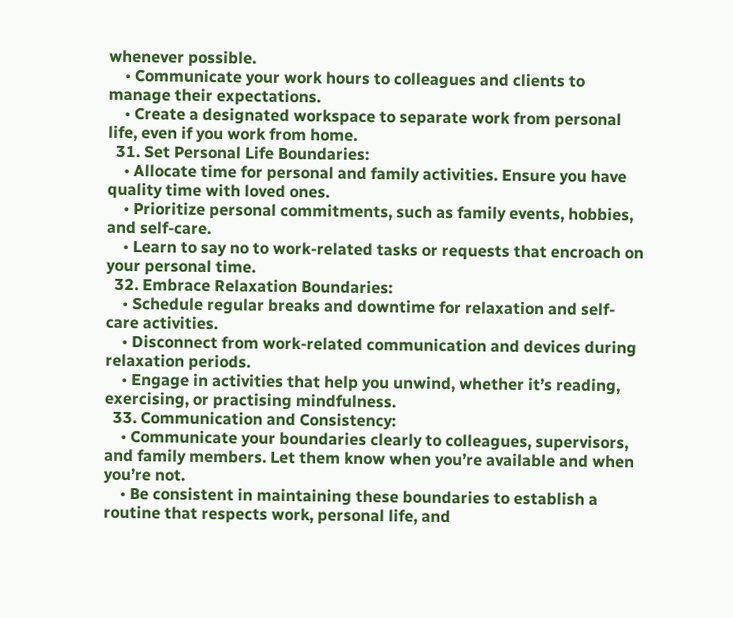whenever possible.
    • Communicate your work hours to colleagues and clients to manage their expectations.
    • Create a designated workspace to separate work from personal life, even if you work from home.
  31. Set Personal Life Boundaries:
    • Allocate time for personal and family activities. Ensure you have quality time with loved ones.
    • Prioritize personal commitments, such as family events, hobbies, and self-care.
    • Learn to say no to work-related tasks or requests that encroach on your personal time.
  32. Embrace Relaxation Boundaries:
    • Schedule regular breaks and downtime for relaxation and self-care activities.
    • Disconnect from work-related communication and devices during relaxation periods.
    • Engage in activities that help you unwind, whether it’s reading, exercising, or practising mindfulness.
  33. Communication and Consistency:
    • Communicate your boundaries clearly to colleagues, supervisors, and family members. Let them know when you’re available and when you’re not.
    • Be consistent in maintaining these boundaries to establish a routine that respects work, personal life, and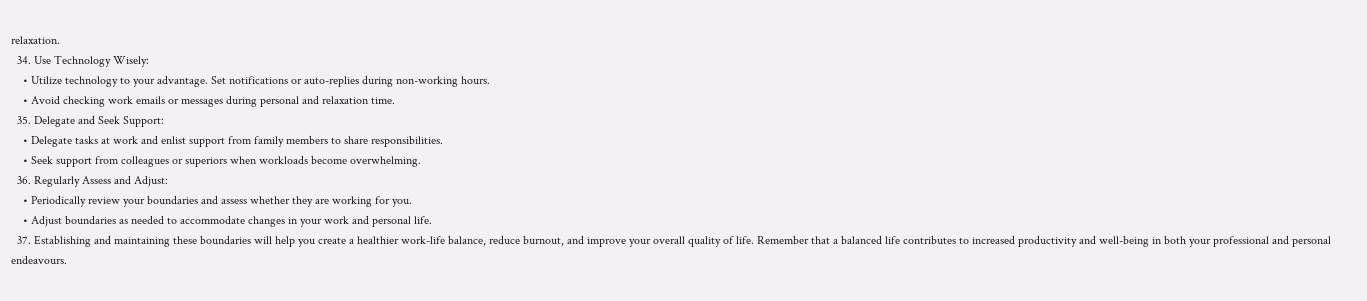relaxation.
  34. Use Technology Wisely:
    • Utilize technology to your advantage. Set notifications or auto-replies during non-working hours.
    • Avoid checking work emails or messages during personal and relaxation time.
  35. Delegate and Seek Support:
    • Delegate tasks at work and enlist support from family members to share responsibilities.
    • Seek support from colleagues or superiors when workloads become overwhelming.
  36. Regularly Assess and Adjust:
    • Periodically review your boundaries and assess whether they are working for you.
    • Adjust boundaries as needed to accommodate changes in your work and personal life.
  37. Establishing and maintaining these boundaries will help you create a healthier work-life balance, reduce burnout, and improve your overall quality of life. Remember that a balanced life contributes to increased productivity and well-being in both your professional and personal endeavours.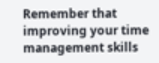Remember that improving your time management skills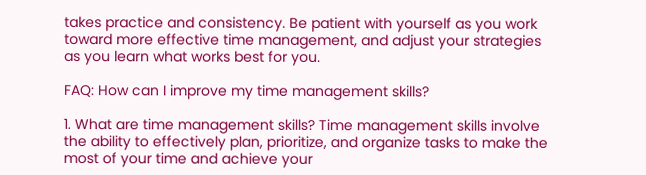takes practice and consistency. Be patient with yourself as you work toward more effective time management, and adjust your strategies as you learn what works best for you.

FAQ: How can I improve my time management skills?

1. What are time management skills? Time management skills involve the ability to effectively plan, prioritize, and organize tasks to make the most of your time and achieve your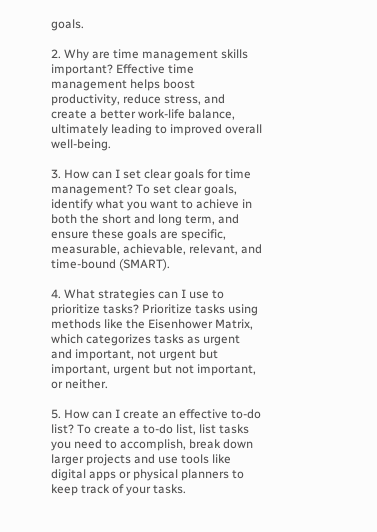goals.

2. Why are time management skills important? Effective time management helps boost productivity, reduce stress, and create a better work-life balance, ultimately leading to improved overall well-being.

3. How can I set clear goals for time management? To set clear goals, identify what you want to achieve in both the short and long term, and ensure these goals are specific, measurable, achievable, relevant, and time-bound (SMART).

4. What strategies can I use to prioritize tasks? Prioritize tasks using methods like the Eisenhower Matrix, which categorizes tasks as urgent and important, not urgent but important, urgent but not important, or neither.

5. How can I create an effective to-do list? To create a to-do list, list tasks you need to accomplish, break down larger projects and use tools like digital apps or physical planners to keep track of your tasks.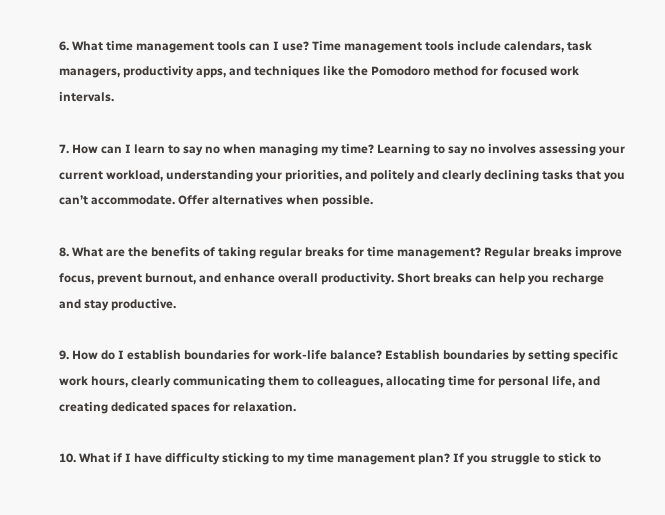6. What time management tools can I use? Time management tools include calendars, task managers, productivity apps, and techniques like the Pomodoro method for focused work intervals.

7. How can I learn to say no when managing my time? Learning to say no involves assessing your current workload, understanding your priorities, and politely and clearly declining tasks that you can’t accommodate. Offer alternatives when possible.

8. What are the benefits of taking regular breaks for time management? Regular breaks improve focus, prevent burnout, and enhance overall productivity. Short breaks can help you recharge and stay productive.

9. How do I establish boundaries for work-life balance? Establish boundaries by setting specific work hours, clearly communicating them to colleagues, allocating time for personal life, and creating dedicated spaces for relaxation.

10. What if I have difficulty sticking to my time management plan? If you struggle to stick to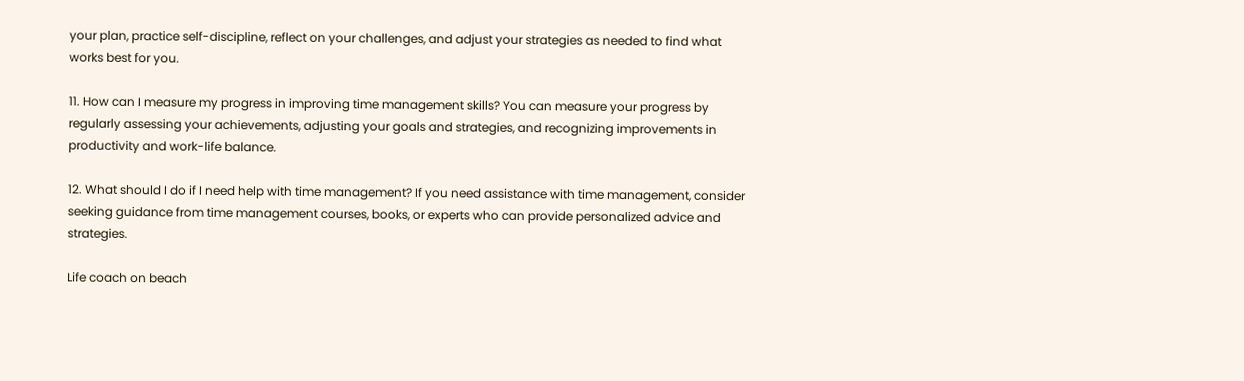your plan, practice self-discipline, reflect on your challenges, and adjust your strategies as needed to find what works best for you.

11. How can I measure my progress in improving time management skills? You can measure your progress by regularly assessing your achievements, adjusting your goals and strategies, and recognizing improvements in productivity and work-life balance.

12. What should I do if I need help with time management? If you need assistance with time management, consider seeking guidance from time management courses, books, or experts who can provide personalized advice and strategies.

Life coach on beach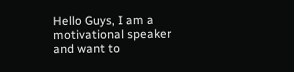Hello Guys, I am a motivational speaker and want to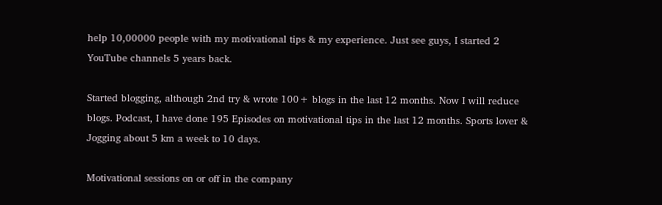help 10,00000 people with my motivational tips & my experience. Just see guys, I started 2 YouTube channels 5 years back.

Started blogging, although 2nd try & wrote 100+ blogs in the last 12 months. Now I will reduce blogs. Podcast, I have done 195 Episodes on motivational tips in the last 12 months. Sports lover & Jogging about 5 km a week to 10 days.

Motivational sessions on or off in the company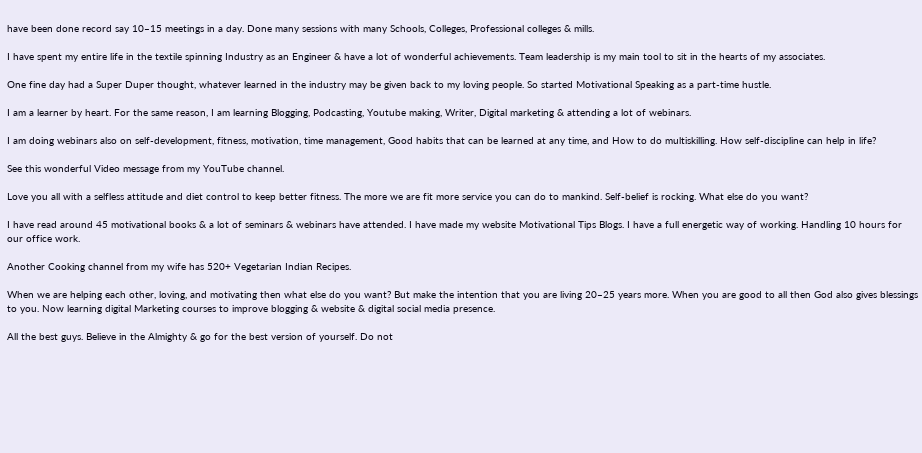have been done record say 10–15 meetings in a day. Done many sessions with many Schools, Colleges, Professional colleges & mills.

I have spent my entire life in the textile spinning Industry as an Engineer & have a lot of wonderful achievements. Team leadership is my main tool to sit in the hearts of my associates.

One fine day had a Super Duper thought, whatever learned in the industry may be given back to my loving people. So started Motivational Speaking as a part-time hustle.

I am a learner by heart. For the same reason, I am learning Blogging, Podcasting, Youtube making, Writer, Digital marketing & attending a lot of webinars.

I am doing webinars also on self-development, fitness, motivation, time management, Good habits that can be learned at any time, and How to do multiskilling. How self-discipline can help in life?

See this wonderful Video message from my YouTube channel.

Love you all with a selfless attitude and diet control to keep better fitness. The more we are fit more service you can do to mankind. Self-belief is rocking. What else do you want?

I have read around 45 motivational books & a lot of seminars & webinars have attended. I have made my website Motivational Tips Blogs. I have a full energetic way of working. Handling 10 hours for our office work.

Another Cooking channel from my wife has 520+ Vegetarian Indian Recipes.

When we are helping each other, loving, and motivating then what else do you want? But make the intention that you are living 20–25 years more. When you are good to all then God also gives blessings to you. Now learning digital Marketing courses to improve blogging & website & digital social media presence.

All the best guys. Believe in the Almighty & go for the best version of yourself. Do not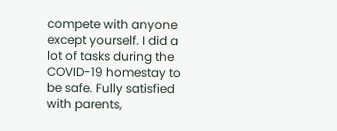compete with anyone except yourself. I did a lot of tasks during the COVID-19 homestay to be safe. Fully satisfied with parents,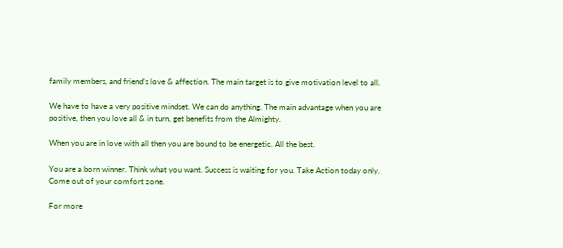family members, and friend’s love & affection. The main target is to give motivation level to all.

We have to have a very positive mindset. We can do anything. The main advantage when you are positive, then you love all & in turn, get benefits from the Almighty.

When you are in love with all then you are bound to be energetic. All the best.

You are a born winner. Think what you want. Success is waiting for you. Take Action today only. Come out of your comfort zone.

For more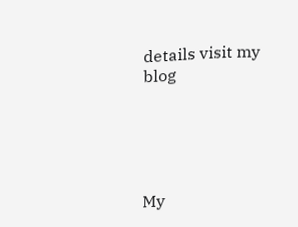details visit my blog





My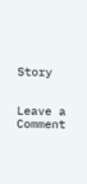Story


Leave a Comment